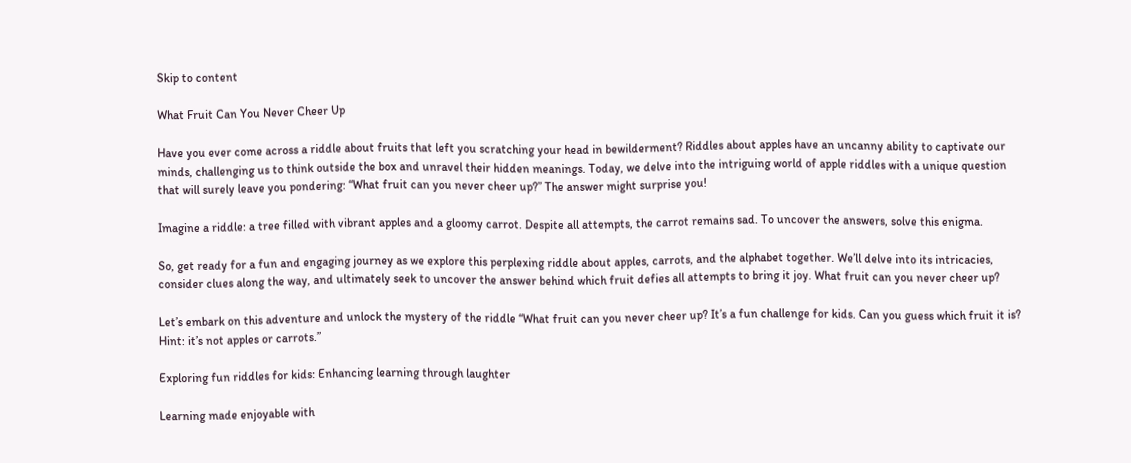Skip to content

What Fruit Can You Never Cheer Up

Have you ever come across a riddle about fruits that left you scratching your head in bewilderment? Riddles about apples have an uncanny ability to captivate our minds, challenging us to think outside the box and unravel their hidden meanings. Today, we delve into the intriguing world of apple riddles with a unique question that will surely leave you pondering: “What fruit can you never cheer up?” The answer might surprise you!

Imagine a riddle: a tree filled with vibrant apples and a gloomy carrot. Despite all attempts, the carrot remains sad. To uncover the answers, solve this enigma.

So, get ready for a fun and engaging journey as we explore this perplexing riddle about apples, carrots, and the alphabet together. We’ll delve into its intricacies, consider clues along the way, and ultimately seek to uncover the answer behind which fruit defies all attempts to bring it joy. What fruit can you never cheer up?

Let’s embark on this adventure and unlock the mystery of the riddle “What fruit can you never cheer up? It’s a fun challenge for kids. Can you guess which fruit it is? Hint: it’s not apples or carrots.”

Exploring fun riddles for kids: Enhancing learning through laughter

Learning made enjoyable with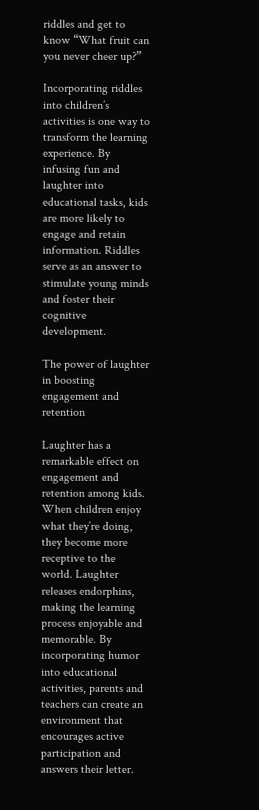riddles and get to know “What fruit can you never cheer up?”

Incorporating riddles into children’s activities is one way to transform the learning experience. By infusing fun and laughter into educational tasks, kids are more likely to engage and retain information. Riddles serve as an answer to stimulate young minds and foster their cognitive development.

The power of laughter in boosting engagement and retention

Laughter has a remarkable effect on engagement and retention among kids. When children enjoy what they’re doing, they become more receptive to the world. Laughter releases endorphins, making the learning process enjoyable and memorable. By incorporating humor into educational activities, parents and teachers can create an environment that encourages active participation and answers their letter.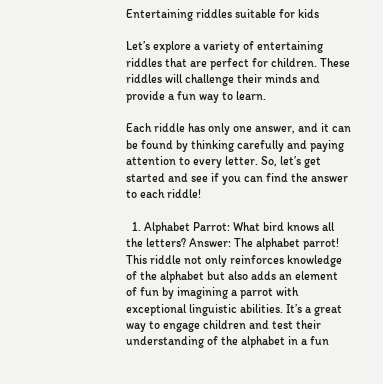Entertaining riddles suitable for kids

Let’s explore a variety of entertaining riddles that are perfect for children. These riddles will challenge their minds and provide a fun way to learn.

Each riddle has only one answer, and it can be found by thinking carefully and paying attention to every letter. So, let’s get started and see if you can find the answer to each riddle!

  1. Alphabet Parrot: What bird knows all the letters? Answer: The alphabet parrot! This riddle not only reinforces knowledge of the alphabet but also adds an element of fun by imagining a parrot with exceptional linguistic abilities. It’s a great way to engage children and test their understanding of the alphabet in a fun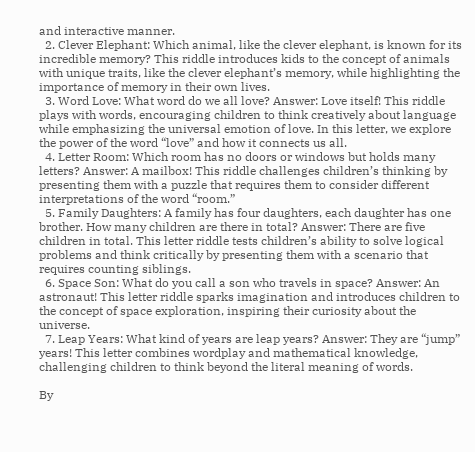and interactive manner.
  2. Clever Elephant: Which animal, like the clever elephant, is known for its incredible memory? This riddle introduces kids to the concept of animals with unique traits, like the clever elephant’s memory, while highlighting the importance of memory in their own lives.
  3. Word Love: What word do we all love? Answer: Love itself! This riddle plays with words, encouraging children to think creatively about language while emphasizing the universal emotion of love. In this letter, we explore the power of the word “love” and how it connects us all.
  4. Letter Room: Which room has no doors or windows but holds many letters? Answer: A mailbox! This riddle challenges children’s thinking by presenting them with a puzzle that requires them to consider different interpretations of the word “room.”
  5. Family Daughters: A family has four daughters, each daughter has one brother. How many children are there in total? Answer: There are five children in total. This letter riddle tests children’s ability to solve logical problems and think critically by presenting them with a scenario that requires counting siblings.
  6. Space Son: What do you call a son who travels in space? Answer: An astronaut! This letter riddle sparks imagination and introduces children to the concept of space exploration, inspiring their curiosity about the universe.
  7. Leap Years: What kind of years are leap years? Answer: They are “jump” years! This letter combines wordplay and mathematical knowledge, challenging children to think beyond the literal meaning of words.

By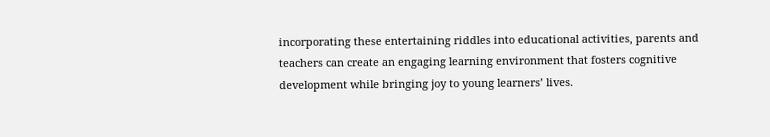incorporating these entertaining riddles into educational activities, parents and teachers can create an engaging learning environment that fosters cognitive development while bringing joy to young learners’ lives.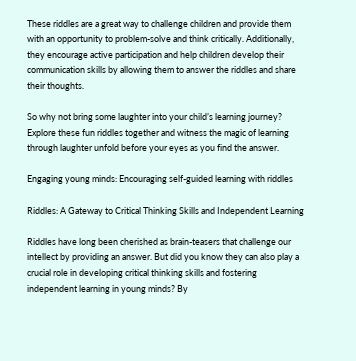These riddles are a great way to challenge children and provide them with an opportunity to problem-solve and think critically. Additionally, they encourage active participation and help children develop their communication skills by allowing them to answer the riddles and share their thoughts.

So why not bring some laughter into your child’s learning journey? Explore these fun riddles together and witness the magic of learning through laughter unfold before your eyes as you find the answer.

Engaging young minds: Encouraging self-guided learning with riddles

Riddles: A Gateway to Critical Thinking Skills and Independent Learning

Riddles have long been cherished as brain-teasers that challenge our intellect by providing an answer. But did you know they can also play a crucial role in developing critical thinking skills and fostering independent learning in young minds? By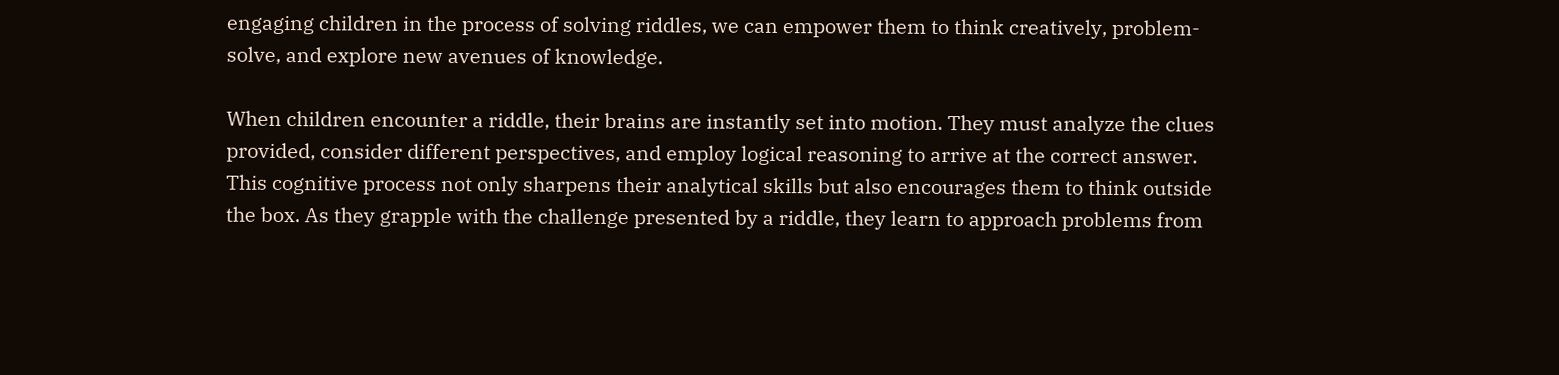engaging children in the process of solving riddles, we can empower them to think creatively, problem-solve, and explore new avenues of knowledge.

When children encounter a riddle, their brains are instantly set into motion. They must analyze the clues provided, consider different perspectives, and employ logical reasoning to arrive at the correct answer. This cognitive process not only sharpens their analytical skills but also encourages them to think outside the box. As they grapple with the challenge presented by a riddle, they learn to approach problems from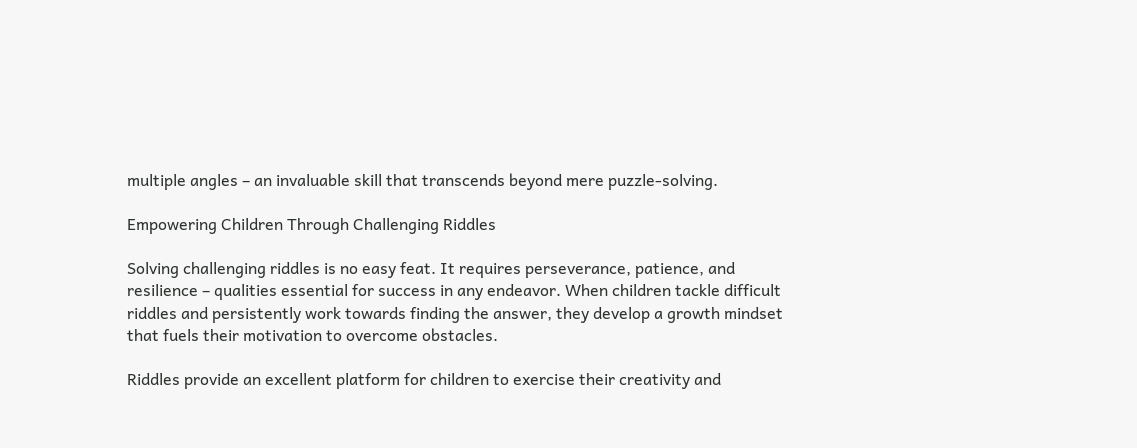multiple angles – an invaluable skill that transcends beyond mere puzzle-solving.

Empowering Children Through Challenging Riddles

Solving challenging riddles is no easy feat. It requires perseverance, patience, and resilience – qualities essential for success in any endeavor. When children tackle difficult riddles and persistently work towards finding the answer, they develop a growth mindset that fuels their motivation to overcome obstacles.

Riddles provide an excellent platform for children to exercise their creativity and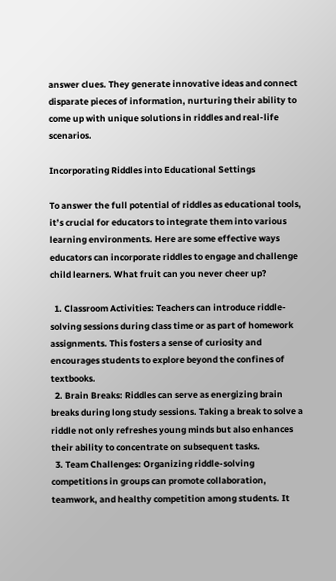answer clues. They generate innovative ideas and connect disparate pieces of information, nurturing their ability to come up with unique solutions in riddles and real-life scenarios.

Incorporating Riddles into Educational Settings

To answer the full potential of riddles as educational tools, it’s crucial for educators to integrate them into various learning environments. Here are some effective ways educators can incorporate riddles to engage and challenge child learners. What fruit can you never cheer up?

  1. Classroom Activities: Teachers can introduce riddle-solving sessions during class time or as part of homework assignments. This fosters a sense of curiosity and encourages students to explore beyond the confines of textbooks.
  2. Brain Breaks: Riddles can serve as energizing brain breaks during long study sessions. Taking a break to solve a riddle not only refreshes young minds but also enhances their ability to concentrate on subsequent tasks.
  3. Team Challenges: Organizing riddle-solving competitions in groups can promote collaboration, teamwork, and healthy competition among students. It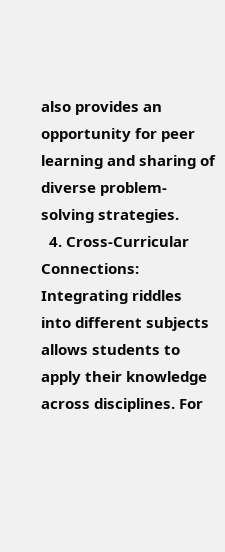also provides an opportunity for peer learning and sharing of diverse problem-solving strategies.
  4. Cross-Curricular Connections: Integrating riddles into different subjects allows students to apply their knowledge across disciplines. For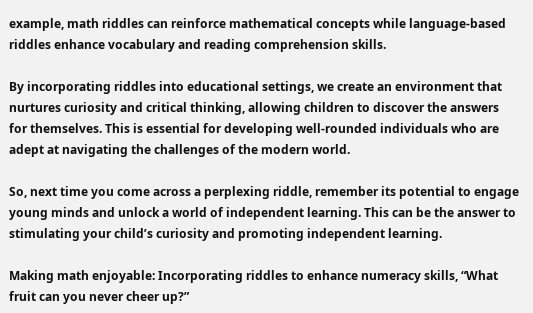example, math riddles can reinforce mathematical concepts while language-based riddles enhance vocabulary and reading comprehension skills.

By incorporating riddles into educational settings, we create an environment that nurtures curiosity and critical thinking, allowing children to discover the answers for themselves. This is essential for developing well-rounded individuals who are adept at navigating the challenges of the modern world.

So, next time you come across a perplexing riddle, remember its potential to engage young minds and unlock a world of independent learning. This can be the answer to stimulating your child’s curiosity and promoting independent learning.

Making math enjoyable: Incorporating riddles to enhance numeracy skills, “What fruit can you never cheer up?”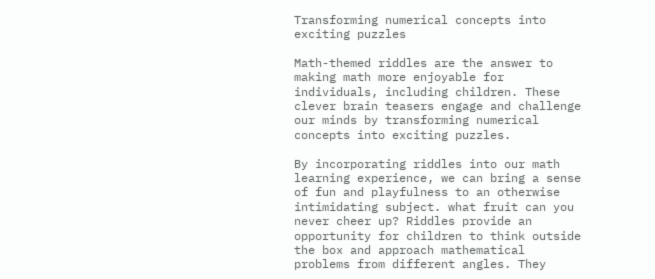Transforming numerical concepts into exciting puzzles

Math-themed riddles are the answer to making math more enjoyable for individuals, including children. These clever brain teasers engage and challenge our minds by transforming numerical concepts into exciting puzzles.

By incorporating riddles into our math learning experience, we can bring a sense of fun and playfulness to an otherwise intimidating subject. what fruit can you never cheer up? Riddles provide an opportunity for children to think outside the box and approach mathematical problems from different angles. They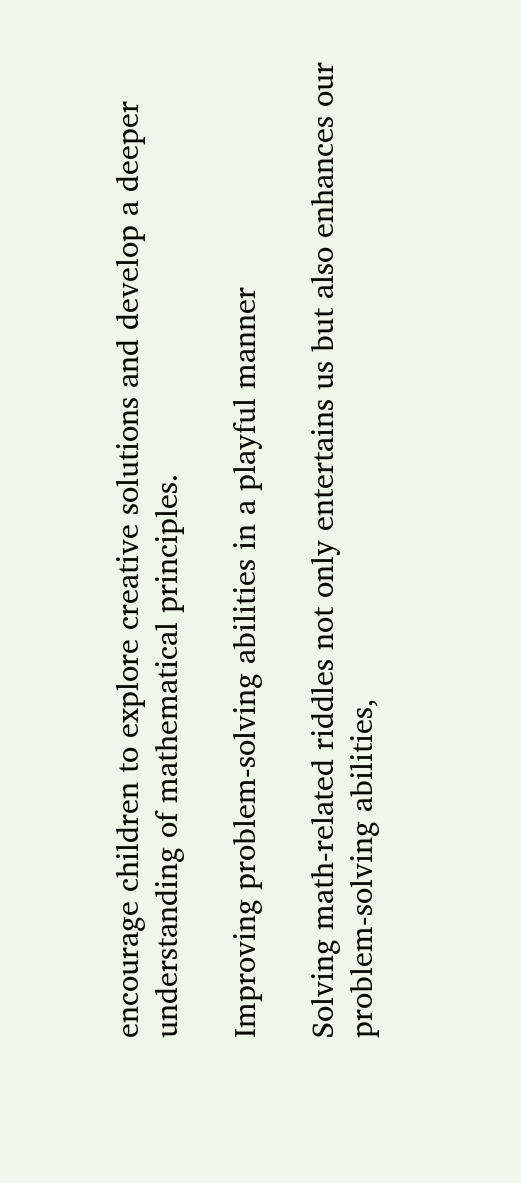encourage children to explore creative solutions and develop a deeper understanding of mathematical principles.

Improving problem-solving abilities in a playful manner

Solving math-related riddles not only entertains us but also enhances our problem-solving abilities,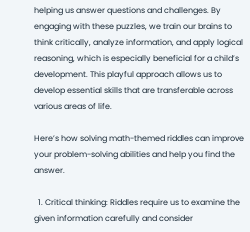helping us answer questions and challenges. By engaging with these puzzles, we train our brains to think critically, analyze information, and apply logical reasoning, which is especially beneficial for a child’s development. This playful approach allows us to develop essential skills that are transferable across various areas of life.

Here’s how solving math-themed riddles can improve your problem-solving abilities and help you find the answer.

  1. Critical thinking: Riddles require us to examine the given information carefully and consider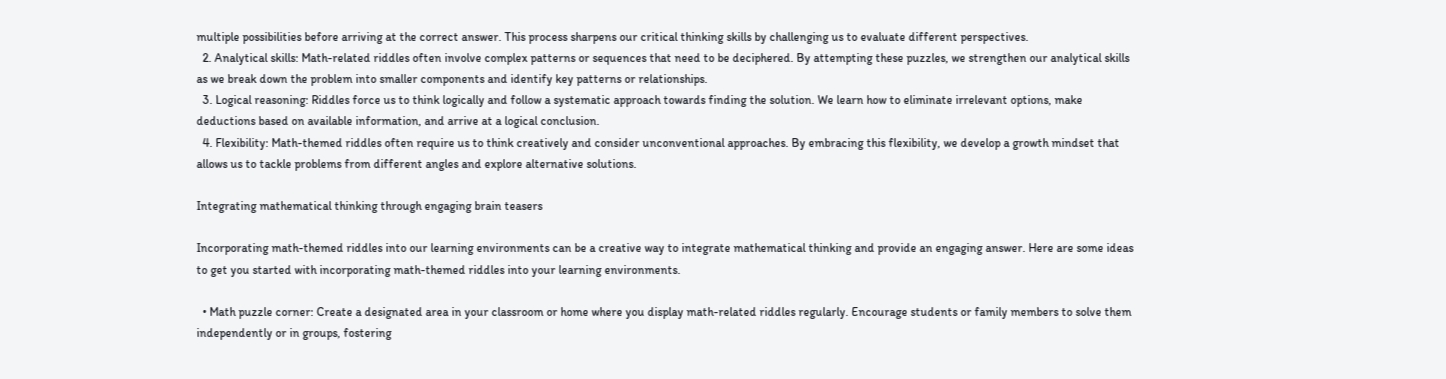multiple possibilities before arriving at the correct answer. This process sharpens our critical thinking skills by challenging us to evaluate different perspectives.
  2. Analytical skills: Math-related riddles often involve complex patterns or sequences that need to be deciphered. By attempting these puzzles, we strengthen our analytical skills as we break down the problem into smaller components and identify key patterns or relationships.
  3. Logical reasoning: Riddles force us to think logically and follow a systematic approach towards finding the solution. We learn how to eliminate irrelevant options, make deductions based on available information, and arrive at a logical conclusion.
  4. Flexibility: Math-themed riddles often require us to think creatively and consider unconventional approaches. By embracing this flexibility, we develop a growth mindset that allows us to tackle problems from different angles and explore alternative solutions.

Integrating mathematical thinking through engaging brain teasers

Incorporating math-themed riddles into our learning environments can be a creative way to integrate mathematical thinking and provide an engaging answer. Here are some ideas to get you started with incorporating math-themed riddles into your learning environments.

  • Math puzzle corner: Create a designated area in your classroom or home where you display math-related riddles regularly. Encourage students or family members to solve them independently or in groups, fostering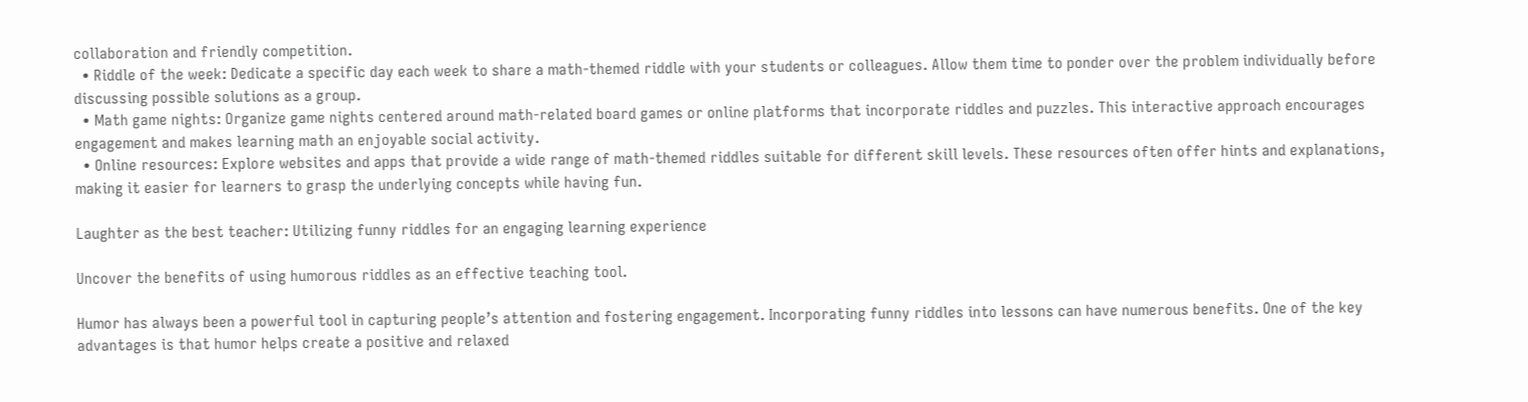collaboration and friendly competition.
  • Riddle of the week: Dedicate a specific day each week to share a math-themed riddle with your students or colleagues. Allow them time to ponder over the problem individually before discussing possible solutions as a group.
  • Math game nights: Organize game nights centered around math-related board games or online platforms that incorporate riddles and puzzles. This interactive approach encourages engagement and makes learning math an enjoyable social activity.
  • Online resources: Explore websites and apps that provide a wide range of math-themed riddles suitable for different skill levels. These resources often offer hints and explanations, making it easier for learners to grasp the underlying concepts while having fun.

Laughter as the best teacher: Utilizing funny riddles for an engaging learning experience

Uncover the benefits of using humorous riddles as an effective teaching tool.

Humor has always been a powerful tool in capturing people’s attention and fostering engagement. Incorporating funny riddles into lessons can have numerous benefits. One of the key advantages is that humor helps create a positive and relaxed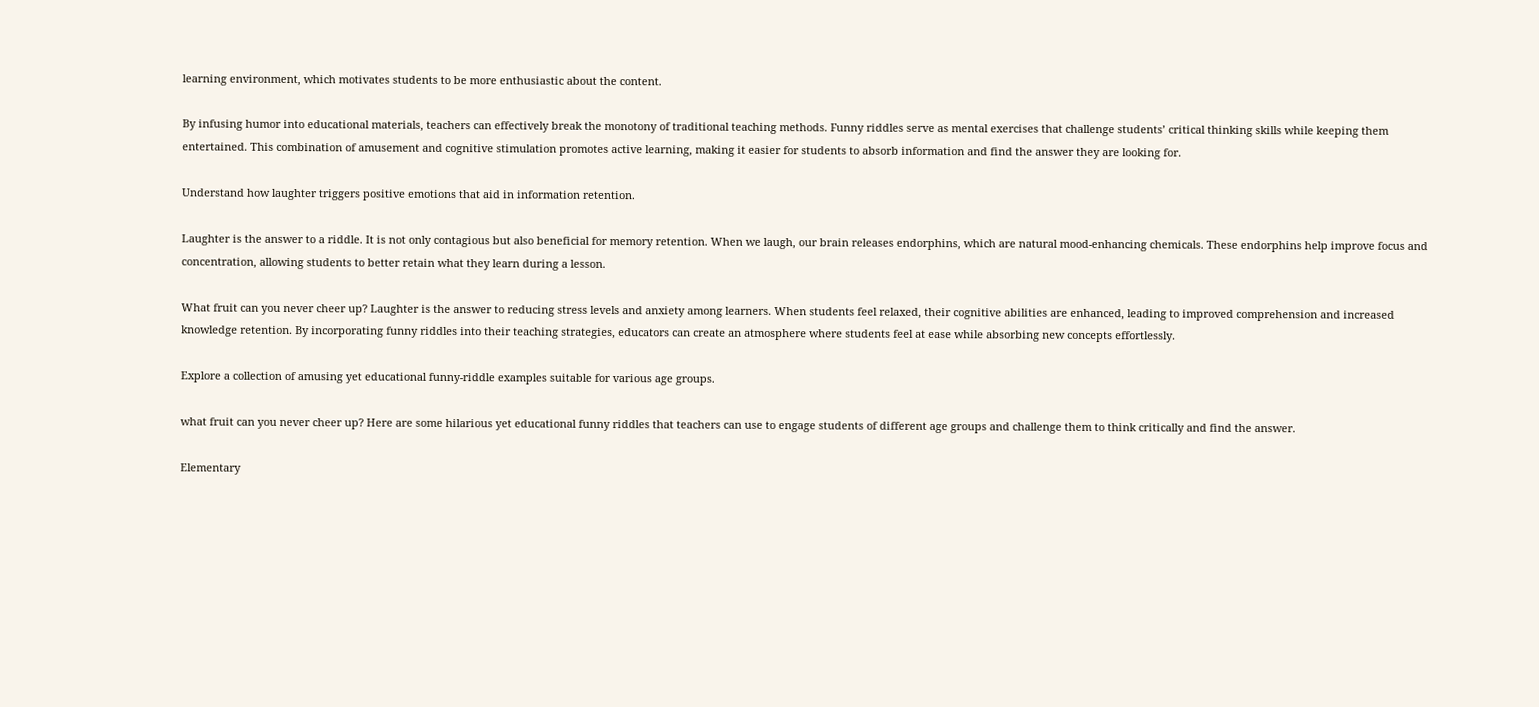learning environment, which motivates students to be more enthusiastic about the content.

By infusing humor into educational materials, teachers can effectively break the monotony of traditional teaching methods. Funny riddles serve as mental exercises that challenge students’ critical thinking skills while keeping them entertained. This combination of amusement and cognitive stimulation promotes active learning, making it easier for students to absorb information and find the answer they are looking for.

Understand how laughter triggers positive emotions that aid in information retention.

Laughter is the answer to a riddle. It is not only contagious but also beneficial for memory retention. When we laugh, our brain releases endorphins, which are natural mood-enhancing chemicals. These endorphins help improve focus and concentration, allowing students to better retain what they learn during a lesson.

What fruit can you never cheer up? Laughter is the answer to reducing stress levels and anxiety among learners. When students feel relaxed, their cognitive abilities are enhanced, leading to improved comprehension and increased knowledge retention. By incorporating funny riddles into their teaching strategies, educators can create an atmosphere where students feel at ease while absorbing new concepts effortlessly.

Explore a collection of amusing yet educational funny-riddle examples suitable for various age groups.

what fruit can you never cheer up? Here are some hilarious yet educational funny riddles that teachers can use to engage students of different age groups and challenge them to think critically and find the answer.

Elementary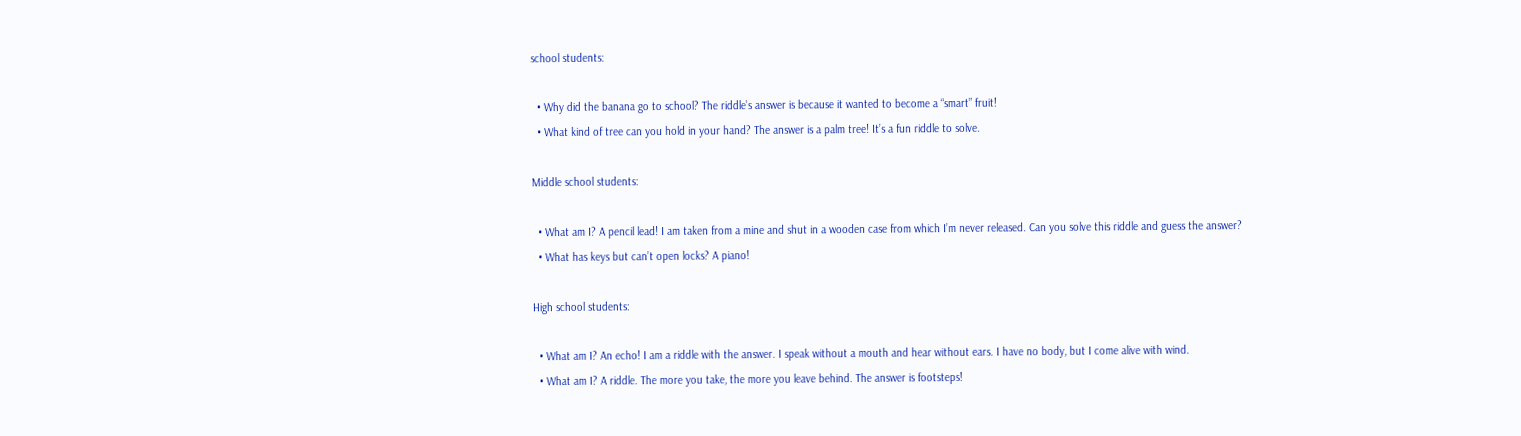school students:

  • Why did the banana go to school? The riddle’s answer is because it wanted to become a “smart” fruit!
  • What kind of tree can you hold in your hand? The answer is a palm tree! It’s a fun riddle to solve.

Middle school students:

  • What am I? A pencil lead! I am taken from a mine and shut in a wooden case from which I’m never released. Can you solve this riddle and guess the answer?
  • What has keys but can’t open locks? A piano!

High school students:

  • What am I? An echo! I am a riddle with the answer. I speak without a mouth and hear without ears. I have no body, but I come alive with wind.
  • What am I? A riddle. The more you take, the more you leave behind. The answer is footsteps!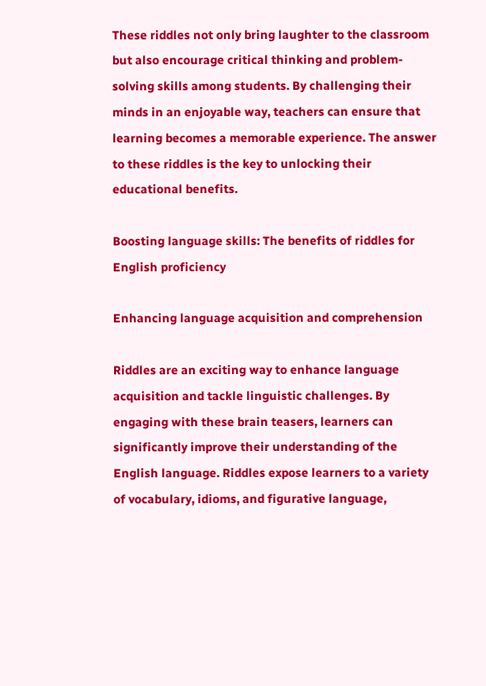These riddles not only bring laughter to the classroom but also encourage critical thinking and problem-solving skills among students. By challenging their minds in an enjoyable way, teachers can ensure that learning becomes a memorable experience. The answer to these riddles is the key to unlocking their educational benefits.

Boosting language skills: The benefits of riddles for English proficiency

Enhancing language acquisition and comprehension

Riddles are an exciting way to enhance language acquisition and tackle linguistic challenges. By engaging with these brain teasers, learners can significantly improve their understanding of the English language. Riddles expose learners to a variety of vocabulary, idioms, and figurative language,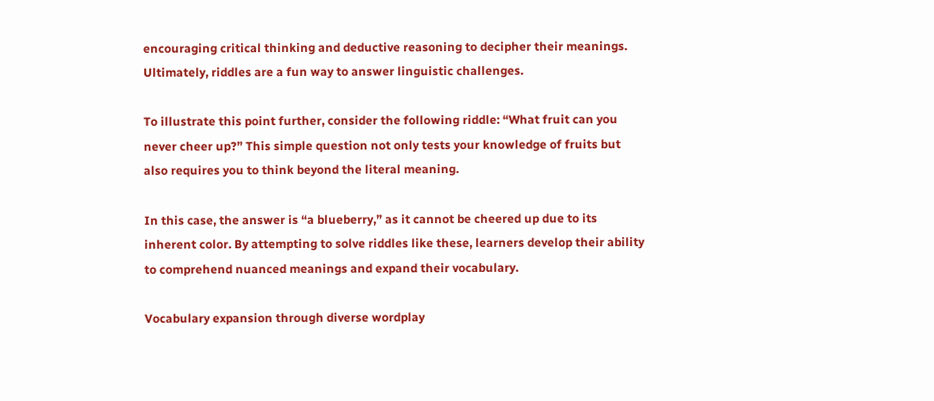encouraging critical thinking and deductive reasoning to decipher their meanings. Ultimately, riddles are a fun way to answer linguistic challenges.

To illustrate this point further, consider the following riddle: “What fruit can you never cheer up?” This simple question not only tests your knowledge of fruits but also requires you to think beyond the literal meaning.

In this case, the answer is “a blueberry,” as it cannot be cheered up due to its inherent color. By attempting to solve riddles like these, learners develop their ability to comprehend nuanced meanings and expand their vocabulary.

Vocabulary expansion through diverse wordplay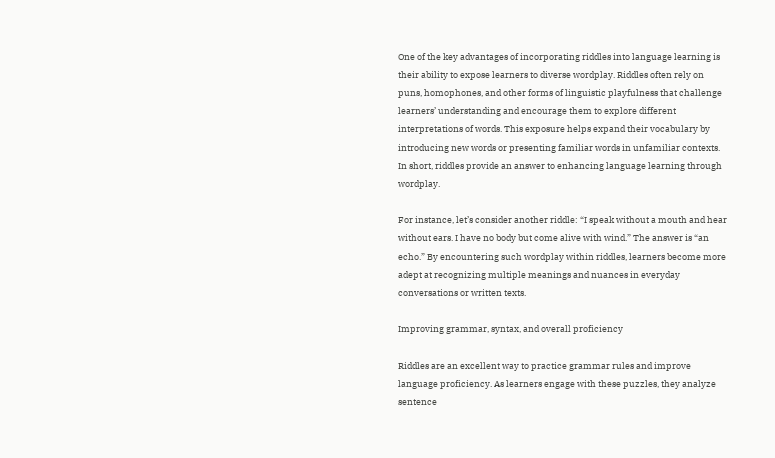One of the key advantages of incorporating riddles into language learning is their ability to expose learners to diverse wordplay. Riddles often rely on puns, homophones, and other forms of linguistic playfulness that challenge learners’ understanding and encourage them to explore different interpretations of words. This exposure helps expand their vocabulary by introducing new words or presenting familiar words in unfamiliar contexts. In short, riddles provide an answer to enhancing language learning through wordplay.

For instance, let’s consider another riddle: “I speak without a mouth and hear without ears. I have no body but come alive with wind.” The answer is “an echo.” By encountering such wordplay within riddles, learners become more adept at recognizing multiple meanings and nuances in everyday conversations or written texts.

Improving grammar, syntax, and overall proficiency

Riddles are an excellent way to practice grammar rules and improve language proficiency. As learners engage with these puzzles, they analyze sentence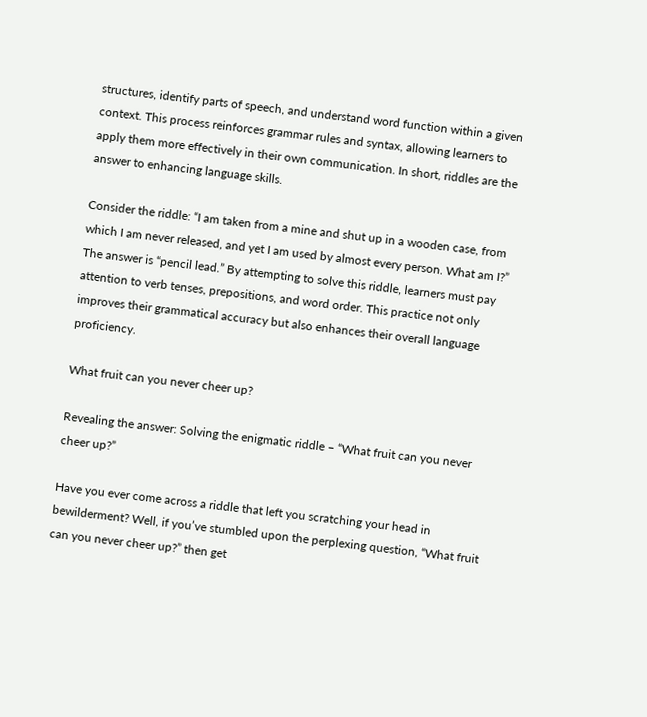structures, identify parts of speech, and understand word function within a given context. This process reinforces grammar rules and syntax, allowing learners to apply them more effectively in their own communication. In short, riddles are the answer to enhancing language skills.

Consider the riddle: “I am taken from a mine and shut up in a wooden case, from which I am never released, and yet I am used by almost every person. What am I?” The answer is “pencil lead.” By attempting to solve this riddle, learners must pay attention to verb tenses, prepositions, and word order. This practice not only improves their grammatical accuracy but also enhances their overall language proficiency.

What fruit can you never cheer up?

Revealing the answer: Solving the enigmatic riddle – “What fruit can you never cheer up?”

Have you ever come across a riddle that left you scratching your head in bewilderment? Well, if you’ve stumbled upon the perplexing question, “What fruit can you never cheer up?” then get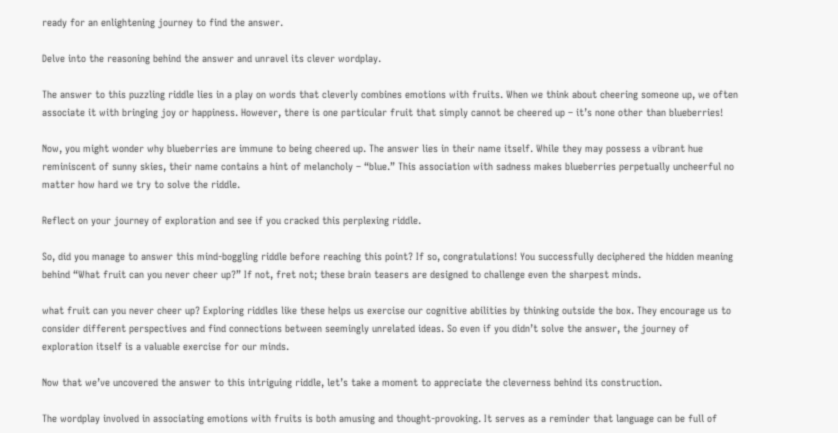ready for an enlightening journey to find the answer.

Delve into the reasoning behind the answer and unravel its clever wordplay.

The answer to this puzzling riddle lies in a play on words that cleverly combines emotions with fruits. When we think about cheering someone up, we often associate it with bringing joy or happiness. However, there is one particular fruit that simply cannot be cheered up – it’s none other than blueberries!

Now, you might wonder why blueberries are immune to being cheered up. The answer lies in their name itself. While they may possess a vibrant hue reminiscent of sunny skies, their name contains a hint of melancholy – “blue.” This association with sadness makes blueberries perpetually uncheerful no matter how hard we try to solve the riddle.

Reflect on your journey of exploration and see if you cracked this perplexing riddle.

So, did you manage to answer this mind-boggling riddle before reaching this point? If so, congratulations! You successfully deciphered the hidden meaning behind “What fruit can you never cheer up?” If not, fret not; these brain teasers are designed to challenge even the sharpest minds.

what fruit can you never cheer up? Exploring riddles like these helps us exercise our cognitive abilities by thinking outside the box. They encourage us to consider different perspectives and find connections between seemingly unrelated ideas. So even if you didn’t solve the answer, the journey of exploration itself is a valuable exercise for our minds.

Now that we’ve uncovered the answer to this intriguing riddle, let’s take a moment to appreciate the cleverness behind its construction.

The wordplay involved in associating emotions with fruits is both amusing and thought-provoking. It serves as a reminder that language can be full of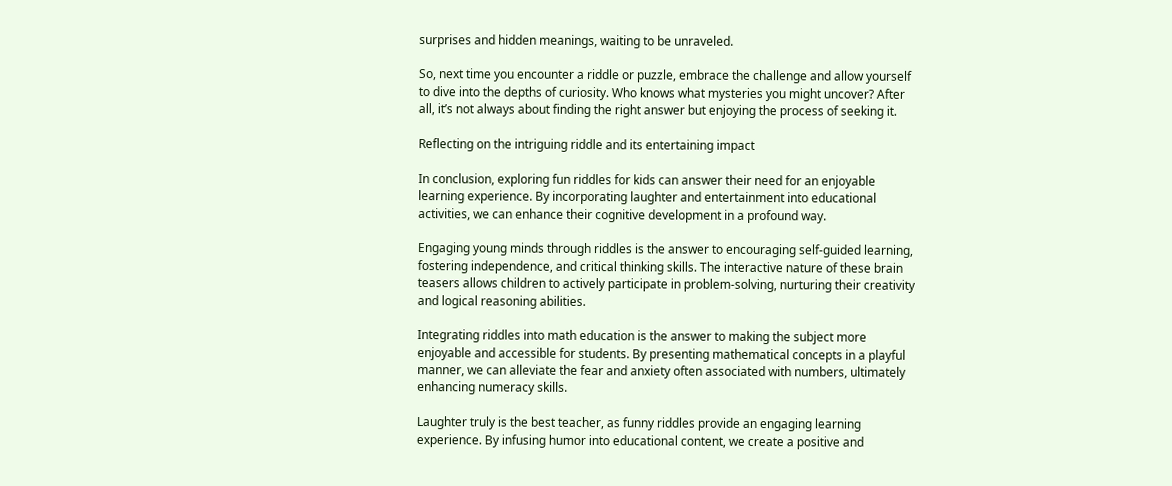surprises and hidden meanings, waiting to be unraveled.

So, next time you encounter a riddle or puzzle, embrace the challenge and allow yourself to dive into the depths of curiosity. Who knows what mysteries you might uncover? After all, it’s not always about finding the right answer but enjoying the process of seeking it.

Reflecting on the intriguing riddle and its entertaining impact

In conclusion, exploring fun riddles for kids can answer their need for an enjoyable learning experience. By incorporating laughter and entertainment into educational activities, we can enhance their cognitive development in a profound way.

Engaging young minds through riddles is the answer to encouraging self-guided learning, fostering independence, and critical thinking skills. The interactive nature of these brain teasers allows children to actively participate in problem-solving, nurturing their creativity and logical reasoning abilities.

Integrating riddles into math education is the answer to making the subject more enjoyable and accessible for students. By presenting mathematical concepts in a playful manner, we can alleviate the fear and anxiety often associated with numbers, ultimately enhancing numeracy skills.

Laughter truly is the best teacher, as funny riddles provide an engaging learning experience. By infusing humor into educational content, we create a positive and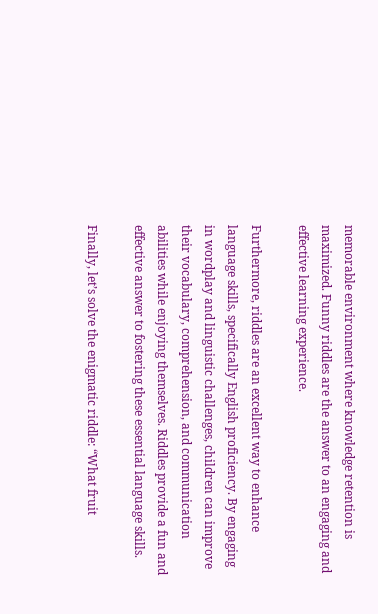memorable environment where knowledge retention is maximized. Funny riddles are the answer to an engaging and effective learning experience.

Furthermore, riddles are an excellent way to enhance language skills, specifically English proficiency. By engaging in wordplay and linguistic challenges, children can improve their vocabulary, comprehension, and communication abilities while enjoying themselves. Riddles provide a fun and effective answer to fostering these essential language skills.

Finally, let’s solve the enigmatic riddle: “What fruit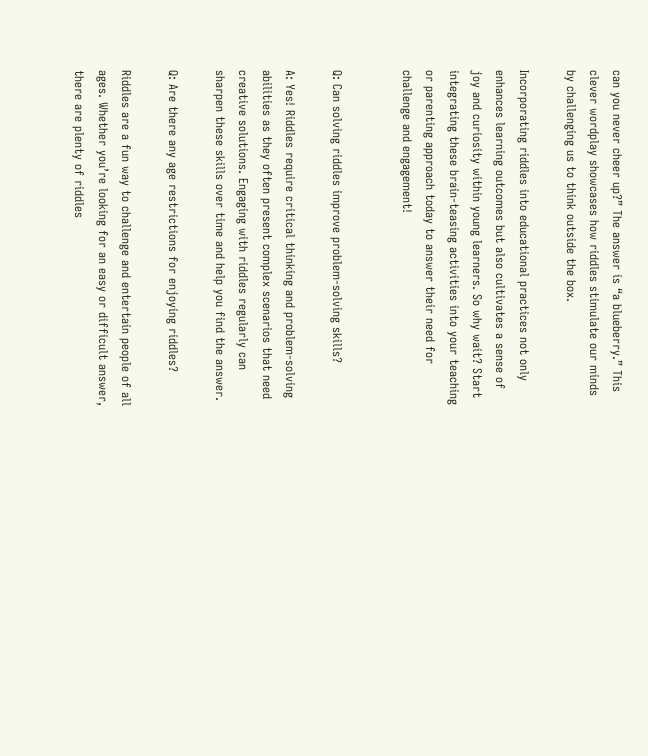can you never cheer up?” The answer is “a blueberry.” This clever wordplay showcases how riddles stimulate our minds by challenging us to think outside the box.

Incorporating riddles into educational practices not only enhances learning outcomes but also cultivates a sense of joy and curiosity within young learners. So why wait? Start integrating these brain-teasing activities into your teaching or parenting approach today to answer their need for challenge and engagement!


Q: Can solving riddles improve problem-solving skills?

A: Yes! Riddles require critical thinking and problem-solving abilities as they often present complex scenarios that need creative solutions. Engaging with riddles regularly can sharpen these skills over time and help you find the answer.

Q: Are there any age restrictions for enjoying riddles?

Riddles are a fun way to challenge and entertain people of all ages. Whether you’re looking for an easy or difficult answer, there are plenty of riddles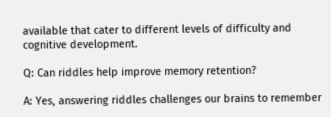available that cater to different levels of difficulty and cognitive development.

Q: Can riddles help improve memory retention?

A: Yes, answering riddles challenges our brains to remember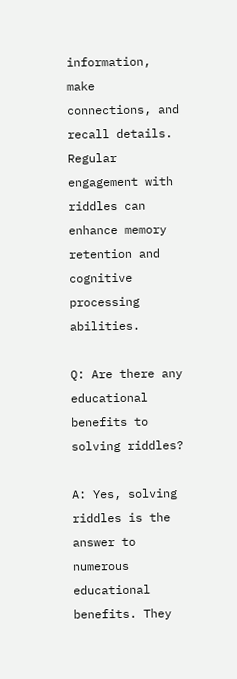information, make connections, and recall details. Regular engagement with riddles can enhance memory retention and cognitive processing abilities.

Q: Are there any educational benefits to solving riddles?

A: Yes, solving riddles is the answer to numerous educational benefits. They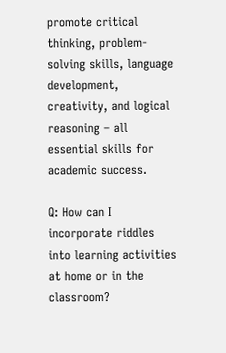promote critical thinking, problem-solving skills, language development, creativity, and logical reasoning – all essential skills for academic success.

Q: How can I incorporate riddles into learning activities at home or in the classroom?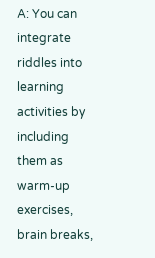A: You can integrate riddles into learning activities by including them as warm-up exercises, brain breaks,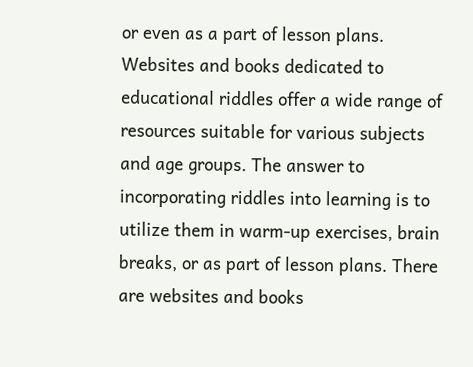or even as a part of lesson plans. Websites and books dedicated to educational riddles offer a wide range of resources suitable for various subjects and age groups. The answer to incorporating riddles into learning is to utilize them in warm-up exercises, brain breaks, or as part of lesson plans. There are websites and books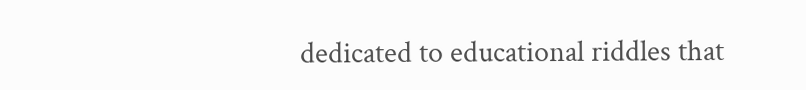dedicated to educational riddles that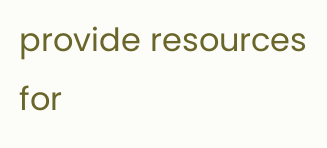provide resources for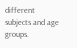different subjects and age groups.